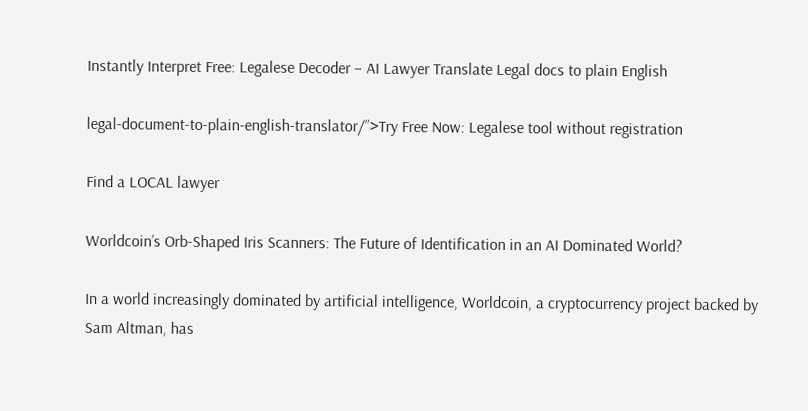Instantly Interpret Free: Legalese Decoder – AI Lawyer Translate Legal docs to plain English

legal-document-to-plain-english-translator/”>Try Free Now: Legalese tool without registration

Find a LOCAL lawyer

Worldcoin’s Orb-Shaped Iris Scanners: The Future of Identification in an AI Dominated World?

In a world increasingly dominated by artificial intelligence, Worldcoin, a cryptocurrency project backed by Sam Altman, has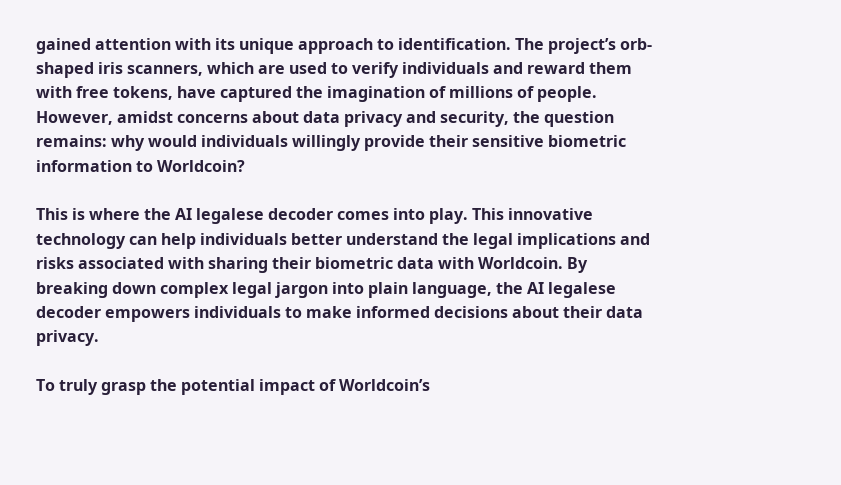gained attention with its unique approach to identification. The project’s orb-shaped iris scanners, which are used to verify individuals and reward them with free tokens, have captured the imagination of millions of people. However, amidst concerns about data privacy and security, the question remains: why would individuals willingly provide their sensitive biometric information to Worldcoin?

This is where the AI legalese decoder comes into play. This innovative technology can help individuals better understand the legal implications and risks associated with sharing their biometric data with Worldcoin. By breaking down complex legal jargon into plain language, the AI legalese decoder empowers individuals to make informed decisions about their data privacy.

To truly grasp the potential impact of Worldcoin’s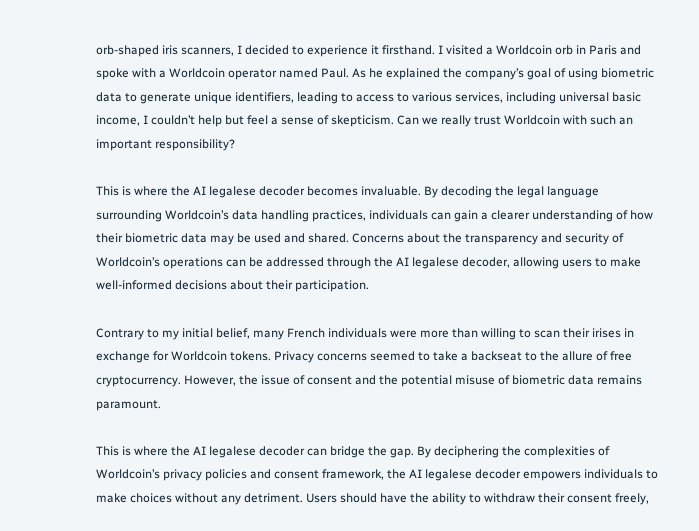orb-shaped iris scanners, I decided to experience it firsthand. I visited a Worldcoin orb in Paris and spoke with a Worldcoin operator named Paul. As he explained the company’s goal of using biometric data to generate unique identifiers, leading to access to various services, including universal basic income, I couldn’t help but feel a sense of skepticism. Can we really trust Worldcoin with such an important responsibility?

This is where the AI legalese decoder becomes invaluable. By decoding the legal language surrounding Worldcoin’s data handling practices, individuals can gain a clearer understanding of how their biometric data may be used and shared. Concerns about the transparency and security of Worldcoin’s operations can be addressed through the AI legalese decoder, allowing users to make well-informed decisions about their participation.

Contrary to my initial belief, many French individuals were more than willing to scan their irises in exchange for Worldcoin tokens. Privacy concerns seemed to take a backseat to the allure of free cryptocurrency. However, the issue of consent and the potential misuse of biometric data remains paramount.

This is where the AI legalese decoder can bridge the gap. By deciphering the complexities of Worldcoin’s privacy policies and consent framework, the AI legalese decoder empowers individuals to make choices without any detriment. Users should have the ability to withdraw their consent freely,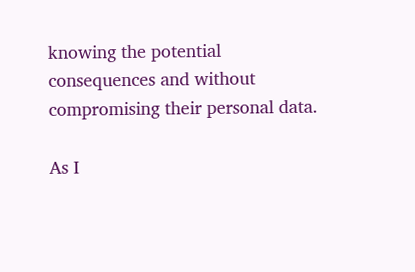knowing the potential consequences and without compromising their personal data.

As I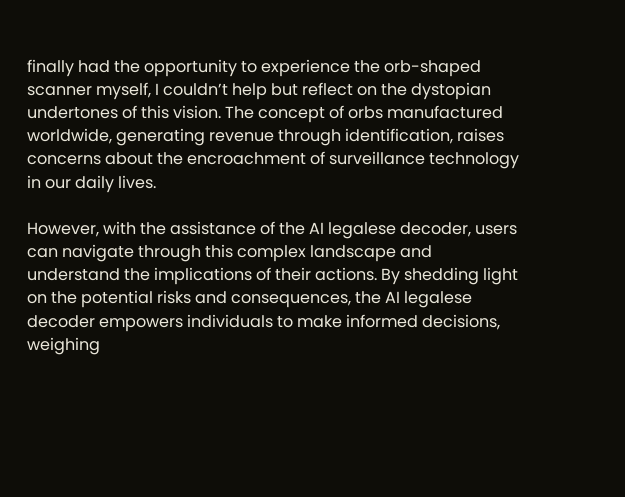finally had the opportunity to experience the orb-shaped scanner myself, I couldn’t help but reflect on the dystopian undertones of this vision. The concept of orbs manufactured worldwide, generating revenue through identification, raises concerns about the encroachment of surveillance technology in our daily lives.

However, with the assistance of the AI legalese decoder, users can navigate through this complex landscape and understand the implications of their actions. By shedding light on the potential risks and consequences, the AI legalese decoder empowers individuals to make informed decisions, weighing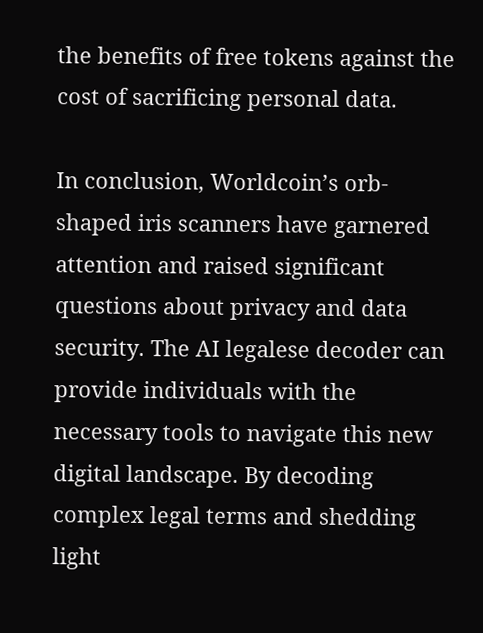the benefits of free tokens against the cost of sacrificing personal data.

In conclusion, Worldcoin’s orb-shaped iris scanners have garnered attention and raised significant questions about privacy and data security. The AI legalese decoder can provide individuals with the necessary tools to navigate this new digital landscape. By decoding complex legal terms and shedding light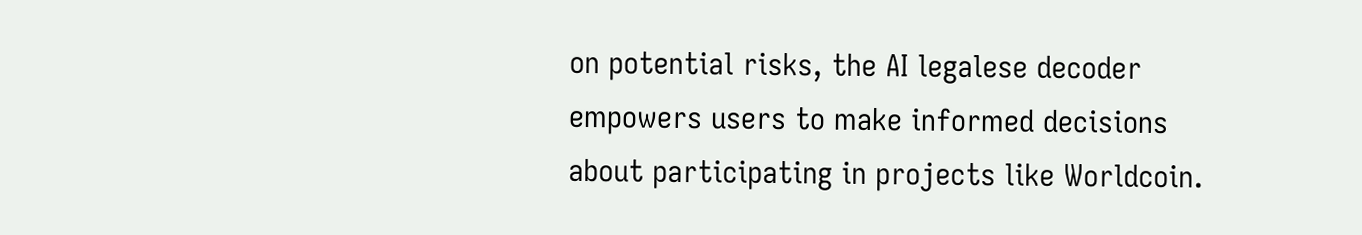on potential risks, the AI legalese decoder empowers users to make informed decisions about participating in projects like Worldcoin.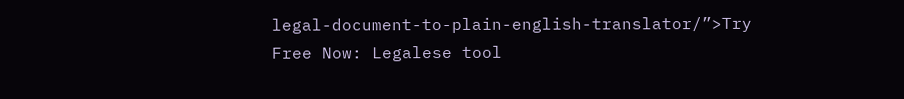legal-document-to-plain-english-translator/”>Try Free Now: Legalese tool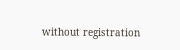without registration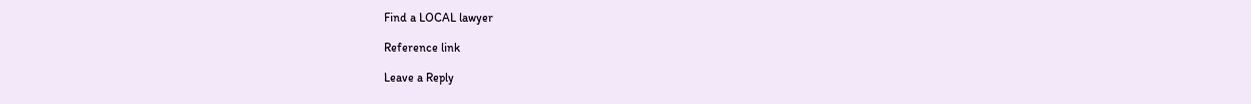Find a LOCAL lawyer

Reference link

Leave a Reply